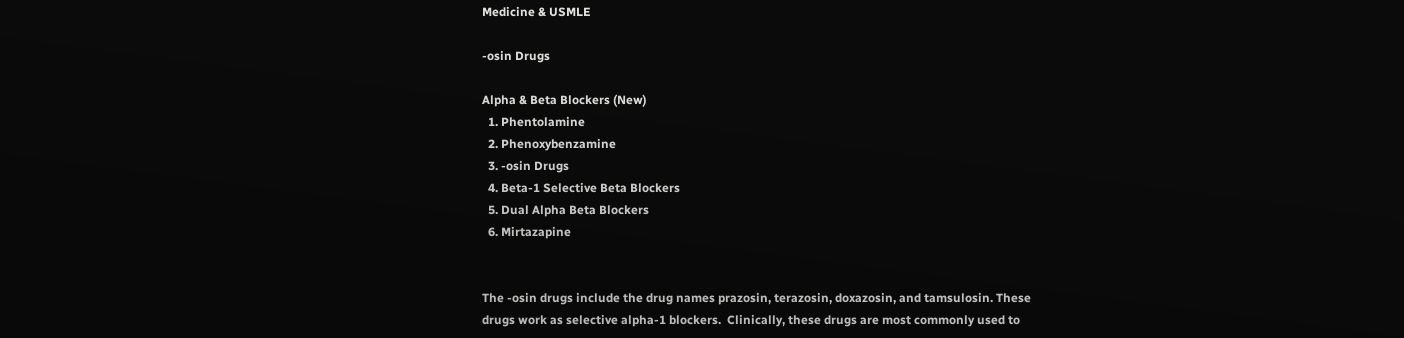Medicine & USMLE

-osin Drugs

Alpha & Beta Blockers (New)
  1. Phentolamine
  2. Phenoxybenzamine
  3. -osin Drugs
  4. Beta-1 Selective Beta Blockers
  5. Dual Alpha Beta Blockers
  6. Mirtazapine


The -osin drugs include the drug names prazosin, terazosin, doxazosin, and tamsulosin. These drugs work as selective alpha-1 blockers.  Clinically, these drugs are most commonly used to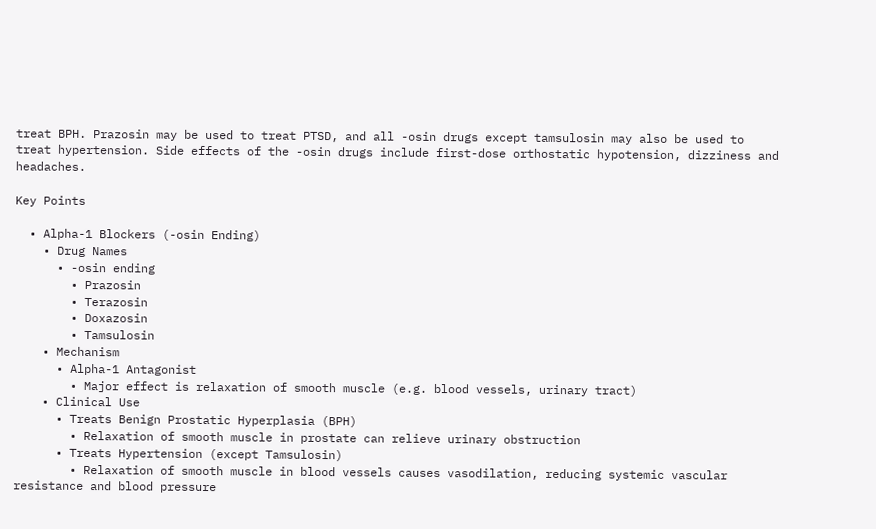treat BPH. Prazosin may be used to treat PTSD, and all -osin drugs except tamsulosin may also be used to treat hypertension. Side effects of the -osin drugs include first-dose orthostatic hypotension, dizziness and headaches.

Key Points

  • Alpha-1 Blockers (-osin Ending)
    • Drug Names
      • -osin ending
        • Prazosin
        • Terazosin
        • Doxazosin
        • Tamsulosin
    • Mechanism
      • Alpha-1 Antagonist
        • Major effect is relaxation of smooth muscle (e.g. blood vessels, urinary tract)
    • Clinical Use
      • Treats Benign Prostatic Hyperplasia (BPH)
        • Relaxation of smooth muscle in prostate can relieve urinary obstruction
      • Treats Hypertension (except Tamsulosin)
        • Relaxation of smooth muscle in blood vessels causes vasodilation, reducing systemic vascular resistance and blood pressure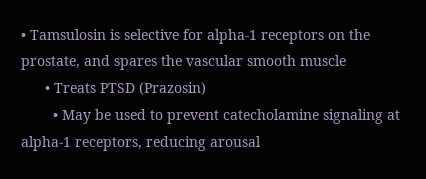• Tamsulosin is selective for alpha-1 receptors on the prostate, and spares the vascular smooth muscle
      • Treats PTSD (Prazosin)
        • May be used to prevent catecholamine signaling at alpha-1 receptors, reducing arousal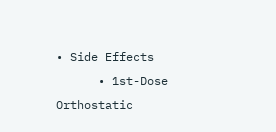• Side Effects
      • 1st-Dose Orthostatic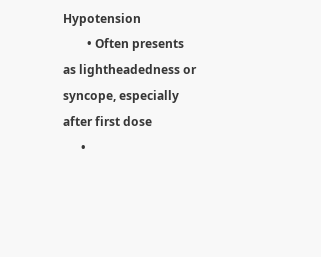Hypotension
        • Often presents as lightheadedness or syncope, especially after first dose
      •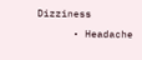Dizziness
      • Headache